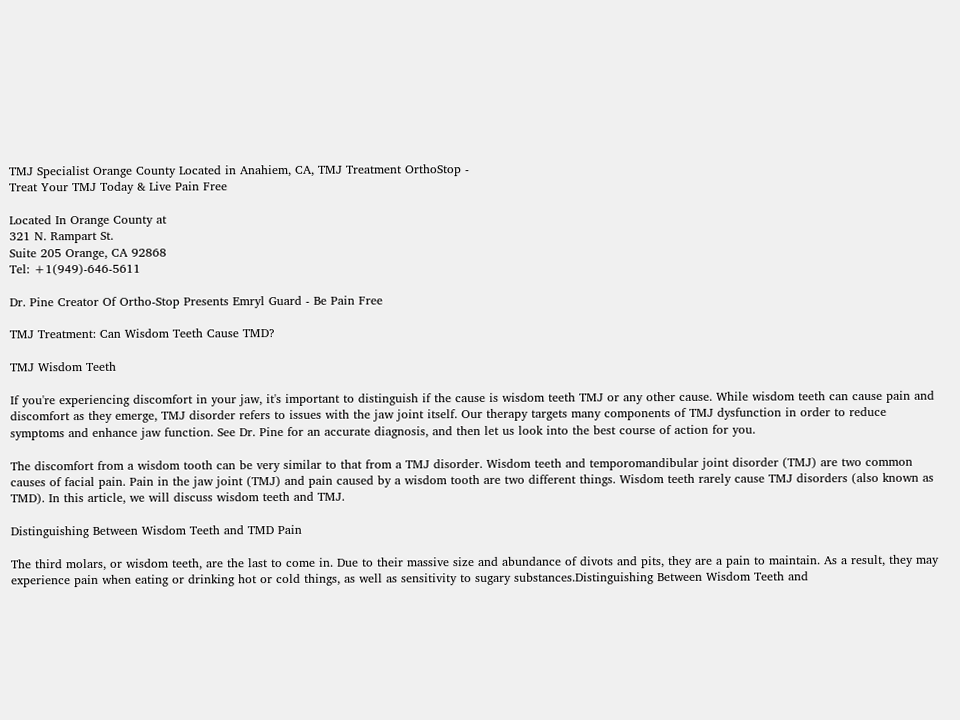TMJ Specialist Orange County Located in Anahiem, CA, TMJ Treatment OrthoStop -
Treat Your TMJ Today & Live Pain Free

Located In Orange County at
321 N. Rampart St.
Suite 205 Orange, CA 92868
Tel: +1(949)-646-5611

Dr. Pine Creator Of Ortho-Stop Presents Emryl Guard - Be Pain Free

TMJ Treatment: Can Wisdom Teeth Cause TMD?

TMJ Wisdom Teeth

If you're experiencing discomfort in your jaw, it's important to distinguish if the cause is wisdom teeth TMJ or any other cause. While wisdom teeth can cause pain and discomfort as they emerge, TMJ disorder refers to issues with the jaw joint itself. Our therapy targets many components of TMJ dysfunction in order to reduce symptoms and enhance jaw function. See Dr. Pine for an accurate diagnosis, and then let us look into the best course of action for you.

The discomfort from a wisdom tooth can be very similar to that from a TMJ disorder. Wisdom teeth and temporomandibular joint disorder (TMJ) are two common causes of facial pain. Pain in the jaw joint (TMJ) and pain caused by a wisdom tooth are two different things. Wisdom teeth rarely cause TMJ disorders (also known as TMD). In this article, we will discuss wisdom teeth and TMJ.

Distinguishing Between Wisdom Teeth and TMD Pain

The third molars, or wisdom teeth, are the last to come in. Due to their massive size and abundance of divots and pits, they are a pain to maintain. As a result, they may experience pain when eating or drinking hot or cold things, as well as sensitivity to sugary substances.Distinguishing Between Wisdom Teeth and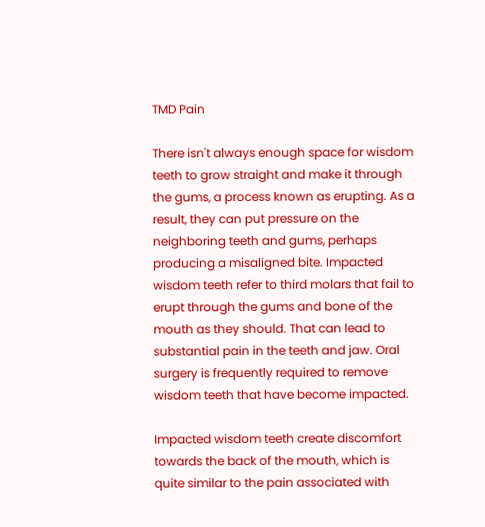TMD Pain

There isn't always enough space for wisdom teeth to grow straight and make it through the gums, a process known as erupting. As a result, they can put pressure on the neighboring teeth and gums, perhaps producing a misaligned bite. Impacted wisdom teeth refer to third molars that fail to erupt through the gums and bone of the mouth as they should. That can lead to substantial pain in the teeth and jaw. Oral surgery is frequently required to remove wisdom teeth that have become impacted.

Impacted wisdom teeth create discomfort towards the back of the mouth, which is quite similar to the pain associated with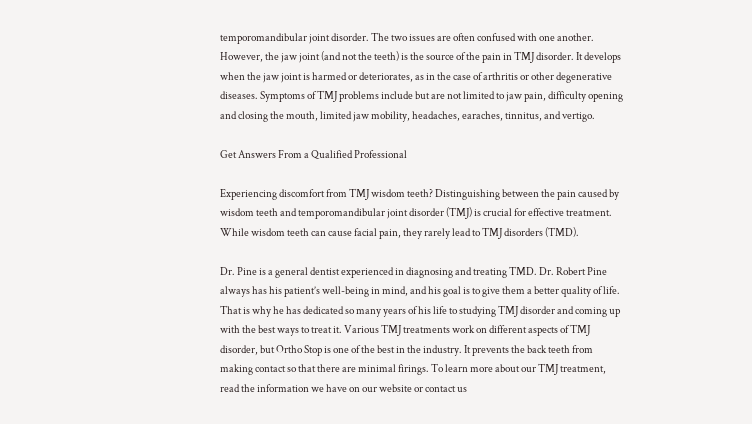temporomandibular joint disorder. The two issues are often confused with one another. However, the jaw joint (and not the teeth) is the source of the pain in TMJ disorder. It develops when the jaw joint is harmed or deteriorates, as in the case of arthritis or other degenerative diseases. Symptoms of TMJ problems include but are not limited to jaw pain, difficulty opening and closing the mouth, limited jaw mobility, headaches, earaches, tinnitus, and vertigo.

Get Answers From a Qualified Professional

Experiencing discomfort from TMJ wisdom teeth? Distinguishing between the pain caused by wisdom teeth and temporomandibular joint disorder (TMJ) is crucial for effective treatment. While wisdom teeth can cause facial pain, they rarely lead to TMJ disorders (TMD).

Dr. Pine is a general dentist experienced in diagnosing and treating TMD. Dr. Robert Pine always has his patient’s well-being in mind, and his goal is to give them a better quality of life. That is why he has dedicated so many years of his life to studying TMJ disorder and coming up with the best ways to treat it. Various TMJ treatments work on different aspects of TMJ disorder, but Ortho Stop is one of the best in the industry. It prevents the back teeth from making contact so that there are minimal firings. To learn more about our TMJ treatment, read the information we have on our website or contact us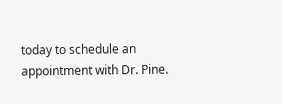today to schedule an appointment with Dr. Pine.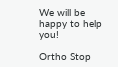We will be happy to help you!

Ortho Stop